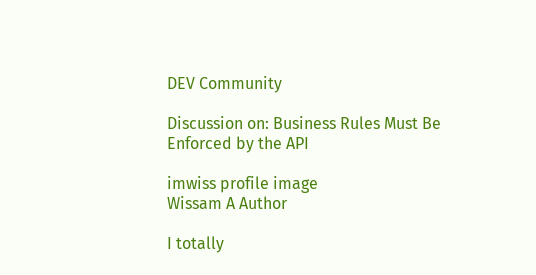DEV Community

Discussion on: Business Rules Must Be Enforced by the API

imwiss profile image
Wissam A Author

I totally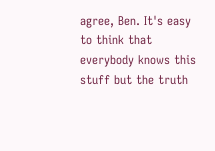agree, Ben. It's easy to think that everybody knows this stuff but the truth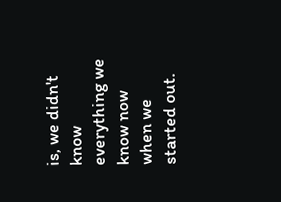is, we didn't know everything we know now when we started out.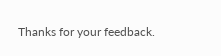Thanks for your feedback.